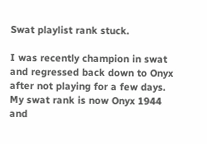Swat playlist rank stuck.

I was recently champion in swat and regressed back down to Onyx after not playing for a few days. My swat rank is now Onyx 1944 and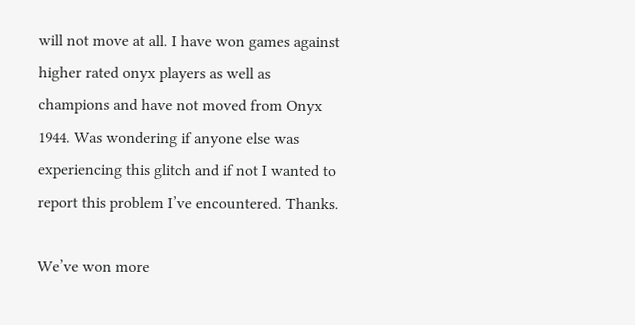will not move at all. I have won games against higher rated onyx players as well as champions and have not moved from Onyx 1944. Was wondering if anyone else was experiencing this glitch and if not I wanted to report this problem I’ve encountered. Thanks.

We’ve won more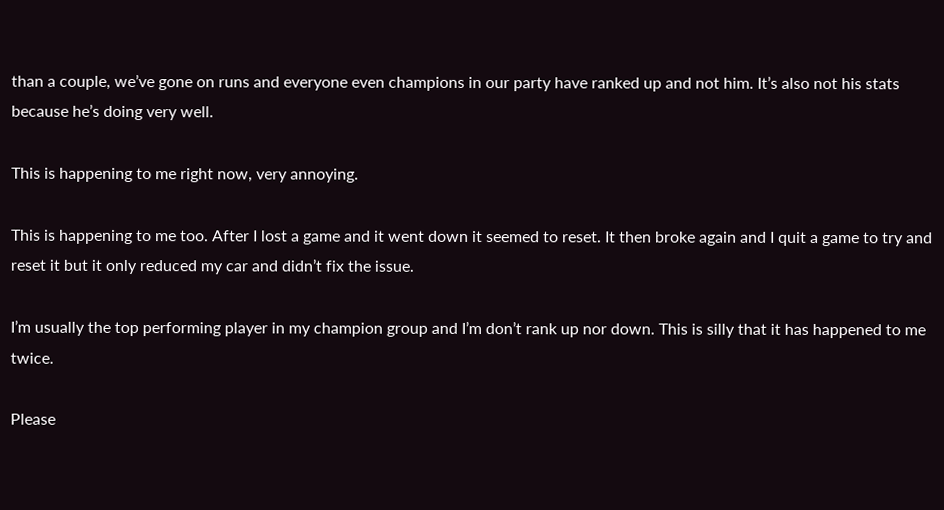than a couple, we’ve gone on runs and everyone even champions in our party have ranked up and not him. It’s also not his stats because he’s doing very well.

This is happening to me right now, very annoying.

This is happening to me too. After I lost a game and it went down it seemed to reset. It then broke again and I quit a game to try and reset it but it only reduced my car and didn’t fix the issue.

I’m usually the top performing player in my champion group and I’m don’t rank up nor down. This is silly that it has happened to me twice.

Please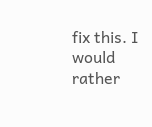fix this. I would rather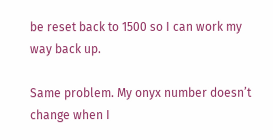be reset back to 1500 so I can work my way back up.

Same problem. My onyx number doesn’t change when I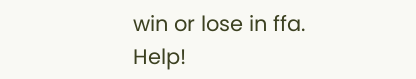win or lose in ffa. Help!